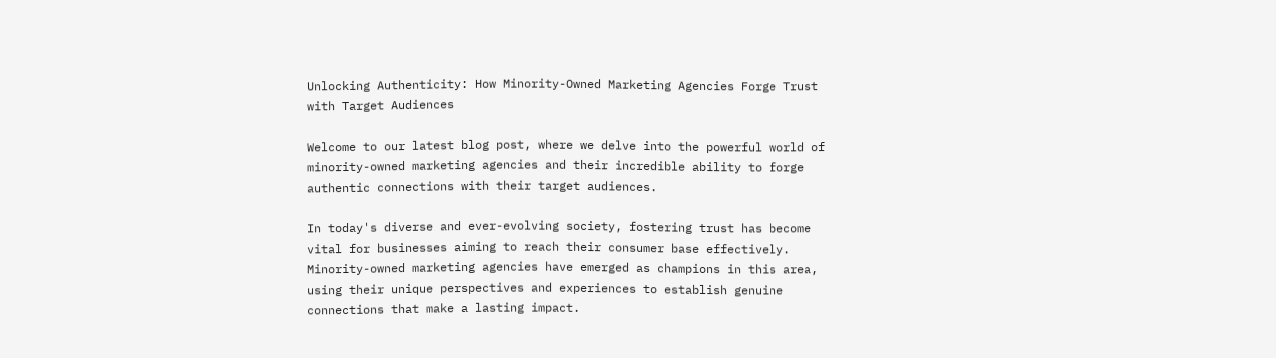Unlocking Authenticity: How Minority-Owned Marketing Agencies Forge Trust with Target Audiences

Welcome to our latest blog post, where we delve into the powerful world of minority-owned marketing agencies and their incredible ability to forge authentic connections with their target audiences.

In today's diverse and ever-evolving society, fostering trust has become vital for businesses aiming to reach their consumer base effectively. Minority-owned marketing agencies have emerged as champions in this area, using their unique perspectives and experiences to establish genuine connections that make a lasting impact.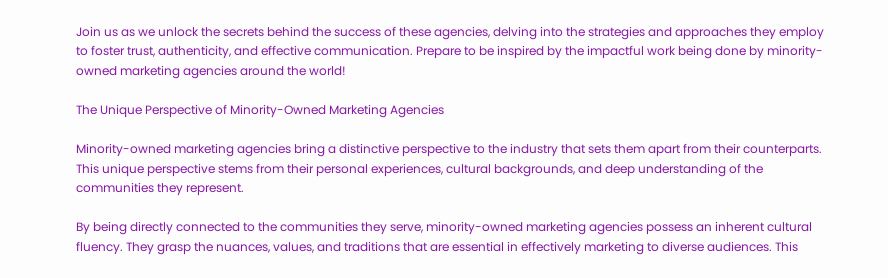Join us as we unlock the secrets behind the success of these agencies, delving into the strategies and approaches they employ to foster trust, authenticity, and effective communication. Prepare to be inspired by the impactful work being done by minority-owned marketing agencies around the world!

The Unique Perspective of Minority-Owned Marketing Agencies

Minority-owned marketing agencies bring a distinctive perspective to the industry that sets them apart from their counterparts. This unique perspective stems from their personal experiences, cultural backgrounds, and deep understanding of the communities they represent.

By being directly connected to the communities they serve, minority-owned marketing agencies possess an inherent cultural fluency. They grasp the nuances, values, and traditions that are essential in effectively marketing to diverse audiences. This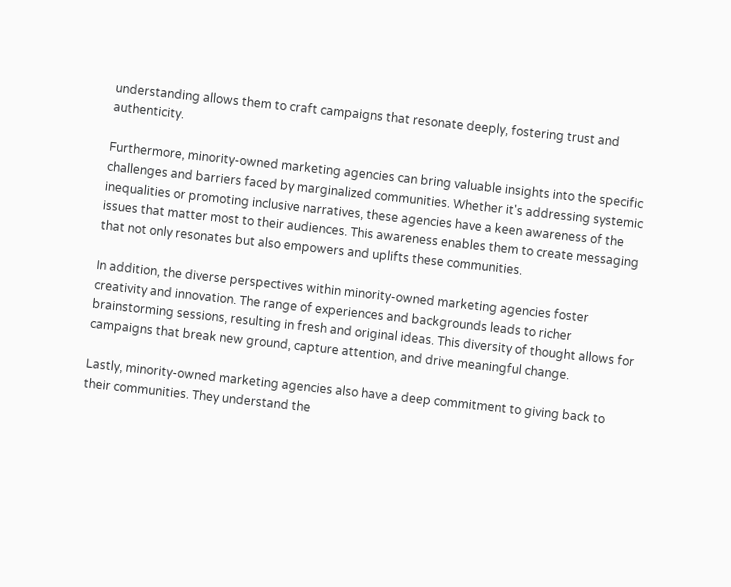understanding allows them to craft campaigns that resonate deeply, fostering trust and authenticity.

Furthermore, minority-owned marketing agencies can bring valuable insights into the specific challenges and barriers faced by marginalized communities. Whether it's addressing systemic inequalities or promoting inclusive narratives, these agencies have a keen awareness of the issues that matter most to their audiences. This awareness enables them to create messaging that not only resonates but also empowers and uplifts these communities.

In addition, the diverse perspectives within minority-owned marketing agencies foster creativity and innovation. The range of experiences and backgrounds leads to richer brainstorming sessions, resulting in fresh and original ideas. This diversity of thought allows for campaigns that break new ground, capture attention, and drive meaningful change.

Lastly, minority-owned marketing agencies also have a deep commitment to giving back to their communities. They understand the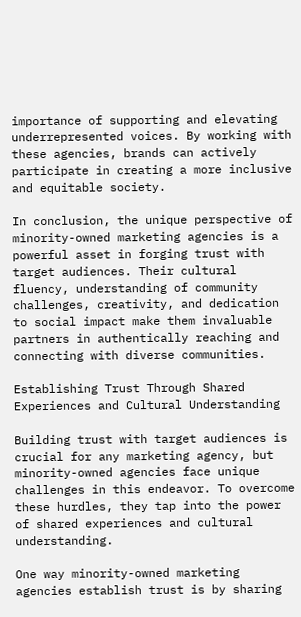importance of supporting and elevating underrepresented voices. By working with these agencies, brands can actively participate in creating a more inclusive and equitable society.

In conclusion, the unique perspective of minority-owned marketing agencies is a powerful asset in forging trust with target audiences. Their cultural fluency, understanding of community challenges, creativity, and dedication to social impact make them invaluable partners in authentically reaching and connecting with diverse communities.

Establishing Trust Through Shared Experiences and Cultural Understanding

Building trust with target audiences is crucial for any marketing agency, but minority-owned agencies face unique challenges in this endeavor. To overcome these hurdles, they tap into the power of shared experiences and cultural understanding.

One way minority-owned marketing agencies establish trust is by sharing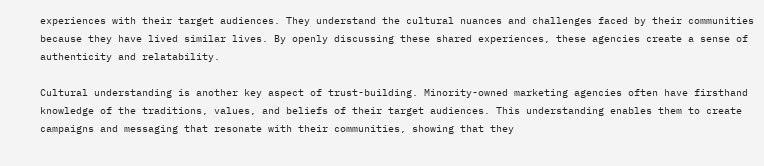experiences with their target audiences. They understand the cultural nuances and challenges faced by their communities because they have lived similar lives. By openly discussing these shared experiences, these agencies create a sense of authenticity and relatability.

Cultural understanding is another key aspect of trust-building. Minority-owned marketing agencies often have firsthand knowledge of the traditions, values, and beliefs of their target audiences. This understanding enables them to create campaigns and messaging that resonate with their communities, showing that they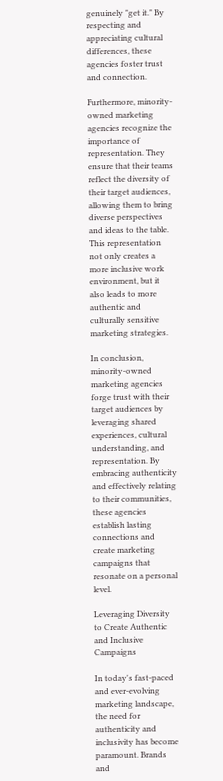genuinely "get it." By respecting and appreciating cultural differences, these agencies foster trust and connection.

Furthermore, minority-owned marketing agencies recognize the importance of representation. They ensure that their teams reflect the diversity of their target audiences, allowing them to bring diverse perspectives and ideas to the table. This representation not only creates a more inclusive work environment, but it also leads to more authentic and culturally sensitive marketing strategies.

In conclusion, minority-owned marketing agencies forge trust with their target audiences by leveraging shared experiences, cultural understanding, and representation. By embracing authenticity and effectively relating to their communities, these agencies establish lasting connections and create marketing campaigns that resonate on a personal level.

Leveraging Diversity to Create Authentic and Inclusive Campaigns

In today's fast-paced and ever-evolving marketing landscape, the need for authenticity and inclusivity has become paramount. Brands and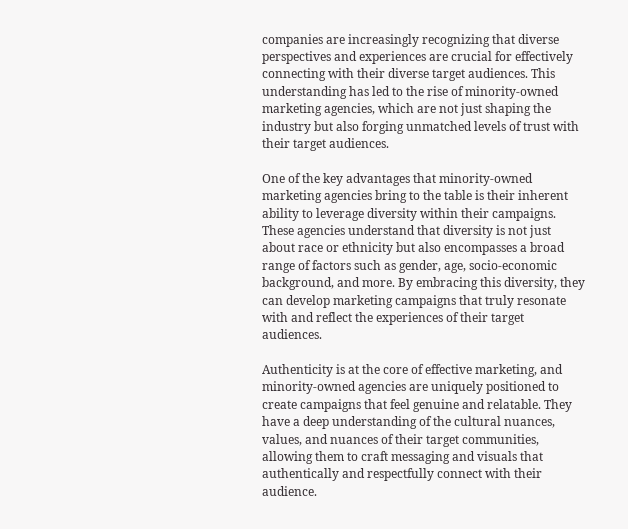companies are increasingly recognizing that diverse perspectives and experiences are crucial for effectively connecting with their diverse target audiences. This understanding has led to the rise of minority-owned marketing agencies, which are not just shaping the industry but also forging unmatched levels of trust with their target audiences.

One of the key advantages that minority-owned marketing agencies bring to the table is their inherent ability to leverage diversity within their campaigns. These agencies understand that diversity is not just about race or ethnicity but also encompasses a broad range of factors such as gender, age, socio-economic background, and more. By embracing this diversity, they can develop marketing campaigns that truly resonate with and reflect the experiences of their target audiences.

Authenticity is at the core of effective marketing, and minority-owned agencies are uniquely positioned to create campaigns that feel genuine and relatable. They have a deep understanding of the cultural nuances, values, and nuances of their target communities, allowing them to craft messaging and visuals that authentically and respectfully connect with their audience.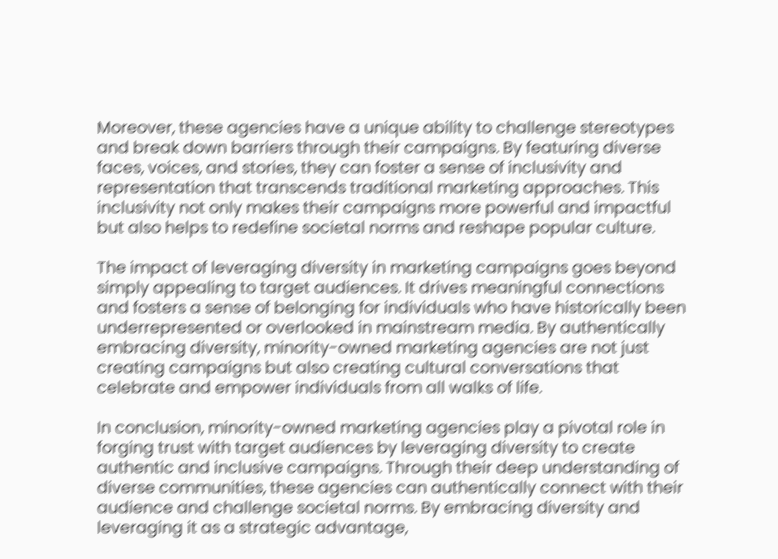Moreover, these agencies have a unique ability to challenge stereotypes and break down barriers through their campaigns. By featuring diverse faces, voices, and stories, they can foster a sense of inclusivity and representation that transcends traditional marketing approaches. This inclusivity not only makes their campaigns more powerful and impactful but also helps to redefine societal norms and reshape popular culture.

The impact of leveraging diversity in marketing campaigns goes beyond simply appealing to target audiences. It drives meaningful connections and fosters a sense of belonging for individuals who have historically been underrepresented or overlooked in mainstream media. By authentically embracing diversity, minority-owned marketing agencies are not just creating campaigns but also creating cultural conversations that celebrate and empower individuals from all walks of life.

In conclusion, minority-owned marketing agencies play a pivotal role in forging trust with target audiences by leveraging diversity to create authentic and inclusive campaigns. Through their deep understanding of diverse communities, these agencies can authentically connect with their audience and challenge societal norms. By embracing diversity and leveraging it as a strategic advantage,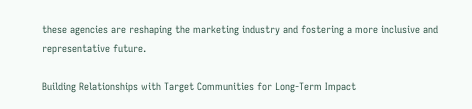these agencies are reshaping the marketing industry and fostering a more inclusive and representative future.

Building Relationships with Target Communities for Long-Term Impact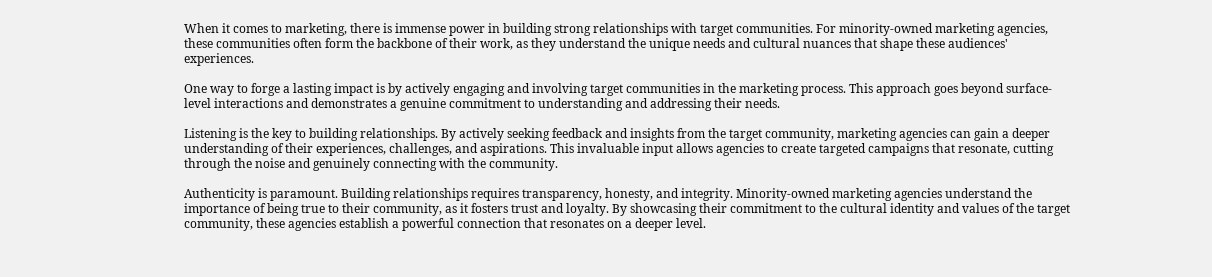When it comes to marketing, there is immense power in building strong relationships with target communities. For minority-owned marketing agencies, these communities often form the backbone of their work, as they understand the unique needs and cultural nuances that shape these audiences' experiences.

One way to forge a lasting impact is by actively engaging and involving target communities in the marketing process. This approach goes beyond surface-level interactions and demonstrates a genuine commitment to understanding and addressing their needs.

Listening is the key to building relationships. By actively seeking feedback and insights from the target community, marketing agencies can gain a deeper understanding of their experiences, challenges, and aspirations. This invaluable input allows agencies to create targeted campaigns that resonate, cutting through the noise and genuinely connecting with the community.

Authenticity is paramount. Building relationships requires transparency, honesty, and integrity. Minority-owned marketing agencies understand the importance of being true to their community, as it fosters trust and loyalty. By showcasing their commitment to the cultural identity and values of the target community, these agencies establish a powerful connection that resonates on a deeper level.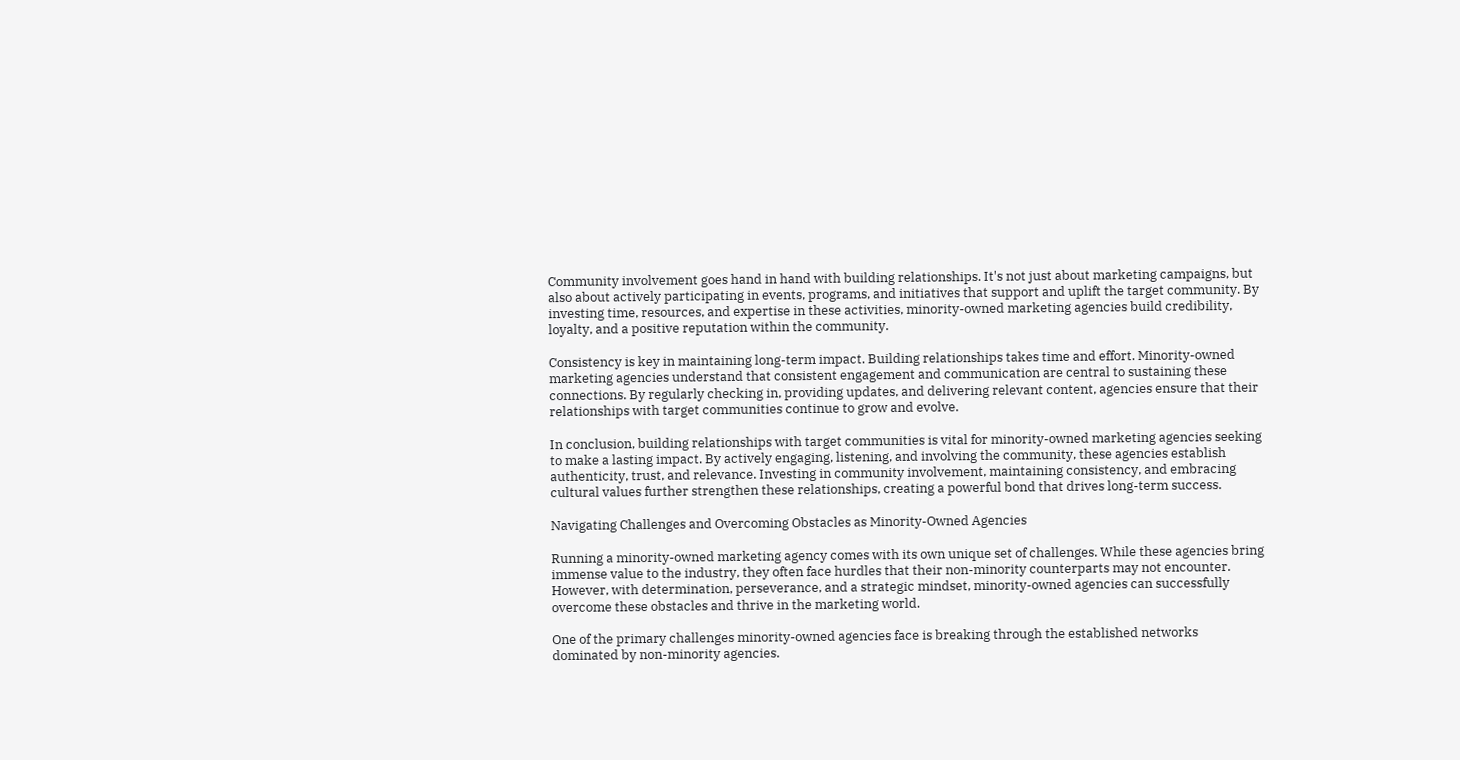Community involvement goes hand in hand with building relationships. It's not just about marketing campaigns, but also about actively participating in events, programs, and initiatives that support and uplift the target community. By investing time, resources, and expertise in these activities, minority-owned marketing agencies build credibility, loyalty, and a positive reputation within the community.

Consistency is key in maintaining long-term impact. Building relationships takes time and effort. Minority-owned marketing agencies understand that consistent engagement and communication are central to sustaining these connections. By regularly checking in, providing updates, and delivering relevant content, agencies ensure that their relationships with target communities continue to grow and evolve.

In conclusion, building relationships with target communities is vital for minority-owned marketing agencies seeking to make a lasting impact. By actively engaging, listening, and involving the community, these agencies establish authenticity, trust, and relevance. Investing in community involvement, maintaining consistency, and embracing cultural values further strengthen these relationships, creating a powerful bond that drives long-term success.

Navigating Challenges and Overcoming Obstacles as Minority-Owned Agencies

Running a minority-owned marketing agency comes with its own unique set of challenges. While these agencies bring immense value to the industry, they often face hurdles that their non-minority counterparts may not encounter. However, with determination, perseverance, and a strategic mindset, minority-owned agencies can successfully overcome these obstacles and thrive in the marketing world.

One of the primary challenges minority-owned agencies face is breaking through the established networks dominated by non-minority agencies.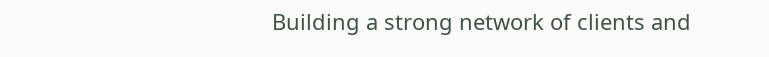Building a strong network of clients and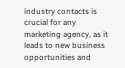industry contacts is crucial for any marketing agency, as it leads to new business opportunities and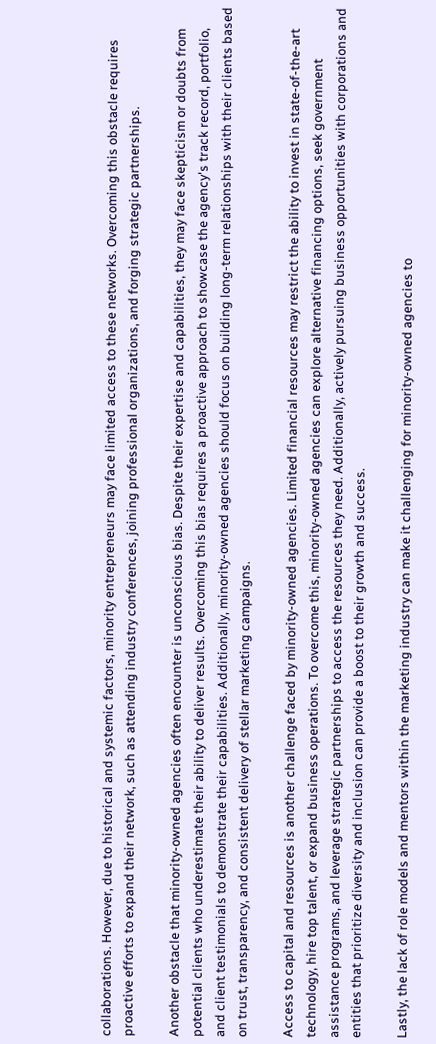collaborations. However, due to historical and systemic factors, minority entrepreneurs may face limited access to these networks. Overcoming this obstacle requires proactive efforts to expand their network, such as attending industry conferences, joining professional organizations, and forging strategic partnerships.

Another obstacle that minority-owned agencies often encounter is unconscious bias. Despite their expertise and capabilities, they may face skepticism or doubts from potential clients who underestimate their ability to deliver results. Overcoming this bias requires a proactive approach to showcase the agency's track record, portfolio, and client testimonials to demonstrate their capabilities. Additionally, minority-owned agencies should focus on building long-term relationships with their clients based on trust, transparency, and consistent delivery of stellar marketing campaigns.

Access to capital and resources is another challenge faced by minority-owned agencies. Limited financial resources may restrict the ability to invest in state-of-the-art technology, hire top talent, or expand business operations. To overcome this, minority-owned agencies can explore alternative financing options, seek government assistance programs, and leverage strategic partnerships to access the resources they need. Additionally, actively pursuing business opportunities with corporations and entities that prioritize diversity and inclusion can provide a boost to their growth and success.

Lastly, the lack of role models and mentors within the marketing industry can make it challenging for minority-owned agencies to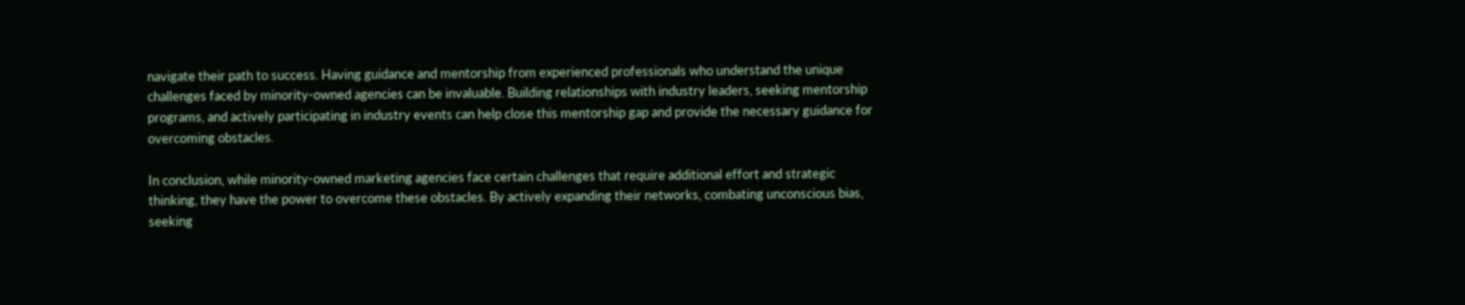navigate their path to success. Having guidance and mentorship from experienced professionals who understand the unique challenges faced by minority-owned agencies can be invaluable. Building relationships with industry leaders, seeking mentorship programs, and actively participating in industry events can help close this mentorship gap and provide the necessary guidance for overcoming obstacles.

In conclusion, while minority-owned marketing agencies face certain challenges that require additional effort and strategic thinking, they have the power to overcome these obstacles. By actively expanding their networks, combating unconscious bias, seeking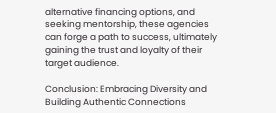alternative financing options, and seeking mentorship, these agencies can forge a path to success, ultimately gaining the trust and loyalty of their target audience.

Conclusion: Embracing Diversity and Building Authentic Connections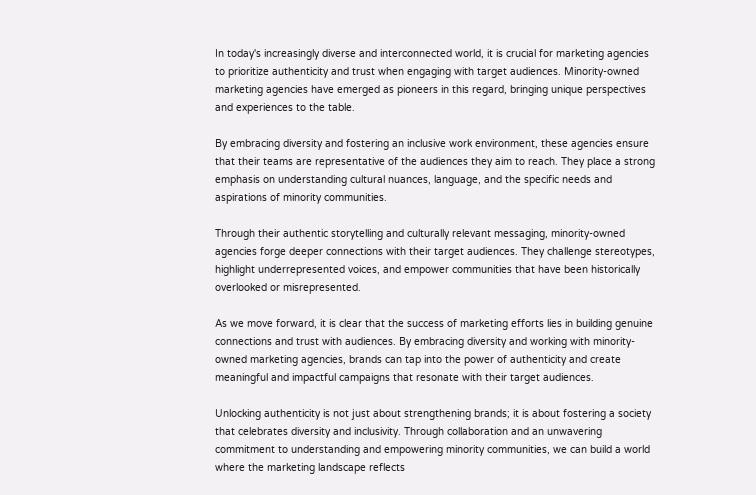In today's increasingly diverse and interconnected world, it is crucial for marketing agencies to prioritize authenticity and trust when engaging with target audiences. Minority-owned marketing agencies have emerged as pioneers in this regard, bringing unique perspectives and experiences to the table.

By embracing diversity and fostering an inclusive work environment, these agencies ensure that their teams are representative of the audiences they aim to reach. They place a strong emphasis on understanding cultural nuances, language, and the specific needs and aspirations of minority communities.

Through their authentic storytelling and culturally relevant messaging, minority-owned agencies forge deeper connections with their target audiences. They challenge stereotypes, highlight underrepresented voices, and empower communities that have been historically overlooked or misrepresented.

As we move forward, it is clear that the success of marketing efforts lies in building genuine connections and trust with audiences. By embracing diversity and working with minority-owned marketing agencies, brands can tap into the power of authenticity and create meaningful and impactful campaigns that resonate with their target audiences.

Unlocking authenticity is not just about strengthening brands; it is about fostering a society that celebrates diversity and inclusivity. Through collaboration and an unwavering commitment to understanding and empowering minority communities, we can build a world where the marketing landscape reflects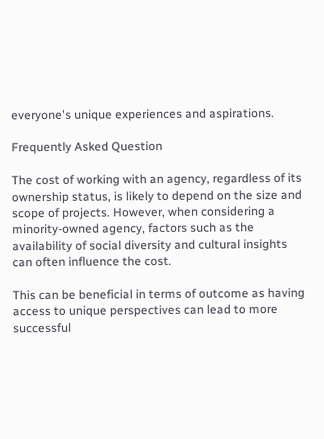everyone's unique experiences and aspirations.

Frequently Asked Question

The cost of working with an agency, regardless of its ownership status, is likely to depend on the size and scope of projects. However, when considering a minority-owned agency, factors such as the availability of social diversity and cultural insights can often influence the cost.

This can be beneficial in terms of outcome as having access to unique perspectives can lead to more successful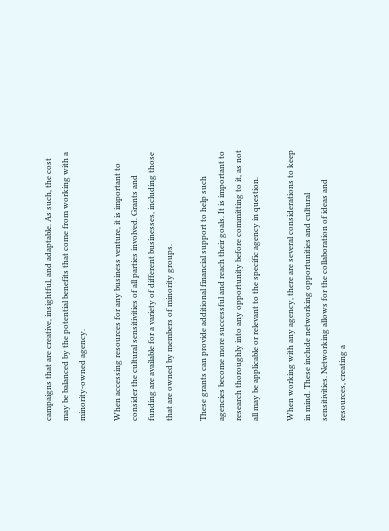campaigns that are creative, insightful, and adaptable. As such, the cost may be balanced by the potential benefits that come from working with a minority-owned agency.

When accessing resources for any business venture, it is important to consider the cultural sensitivities of all parties involved. Grants and funding are available for a variety of different businesses, including those that are owned by members of minority groups.

These grants can provide additional financial support to help such agencies become more successful and reach their goals. It is important to research thoroughly into any opportunity before committing to it, as not all may be applicable or relevant to the specific agency in question.

When working with any agency, there are several considerations to keep in mind. These include networking opportunities and cultural sensitivities. Networking allows for the collaboration of ideas and resources, creating a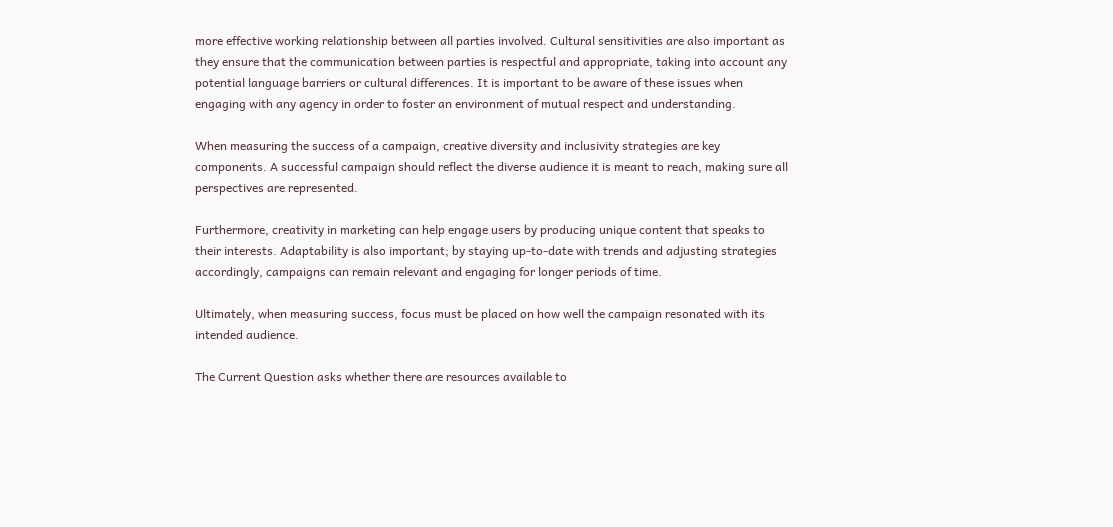more effective working relationship between all parties involved. Cultural sensitivities are also important as they ensure that the communication between parties is respectful and appropriate, taking into account any potential language barriers or cultural differences. It is important to be aware of these issues when engaging with any agency in order to foster an environment of mutual respect and understanding.

When measuring the success of a campaign, creative diversity and inclusivity strategies are key components. A successful campaign should reflect the diverse audience it is meant to reach, making sure all perspectives are represented.

Furthermore, creativity in marketing can help engage users by producing unique content that speaks to their interests. Adaptability is also important; by staying up-to-date with trends and adjusting strategies accordingly, campaigns can remain relevant and engaging for longer periods of time.

Ultimately, when measuring success, focus must be placed on how well the campaign resonated with its intended audience.

The Current Question asks whether there are resources available to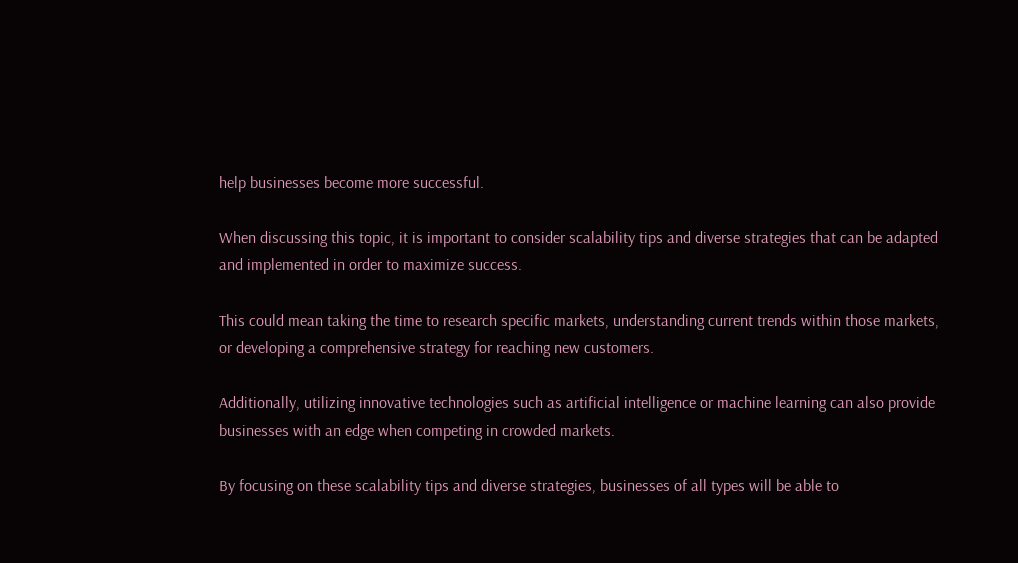help businesses become more successful.

When discussing this topic, it is important to consider scalability tips and diverse strategies that can be adapted and implemented in order to maximize success.

This could mean taking the time to research specific markets, understanding current trends within those markets, or developing a comprehensive strategy for reaching new customers.

Additionally, utilizing innovative technologies such as artificial intelligence or machine learning can also provide businesses with an edge when competing in crowded markets.

By focusing on these scalability tips and diverse strategies, businesses of all types will be able to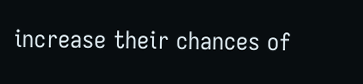increase their chances of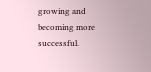growing and becoming more successful.